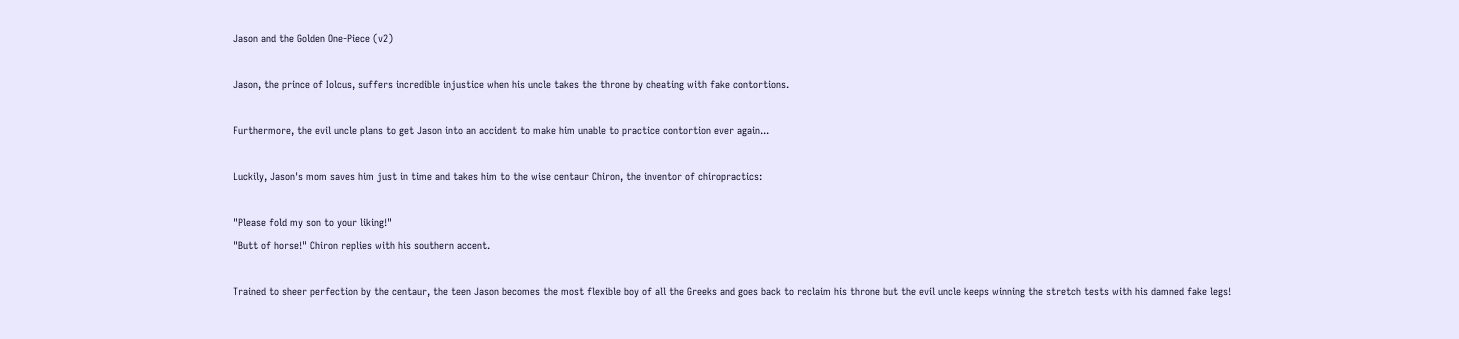Jason and the Golden One-Piece (v2)

Jason, the prince of Iolcus, suffers incredible injustice when his uncle takes the throne by cheating with fake contortions.

Furthermore, the evil uncle plans to get Jason into an accident to make him unable to practice contortion ever again...

Luckily, Jason's mom saves him just in time and takes him to the wise centaur Chiron, the inventor of chiropractics:

"Please fold my son to your liking!"
"Butt of horse!" Chiron replies with his southern accent.

Trained to sheer perfection by the centaur, the teen Jason becomes the most flexible boy of all the Greeks and goes back to reclaim his throne but the evil uncle keeps winning the stretch tests with his damned fake legs!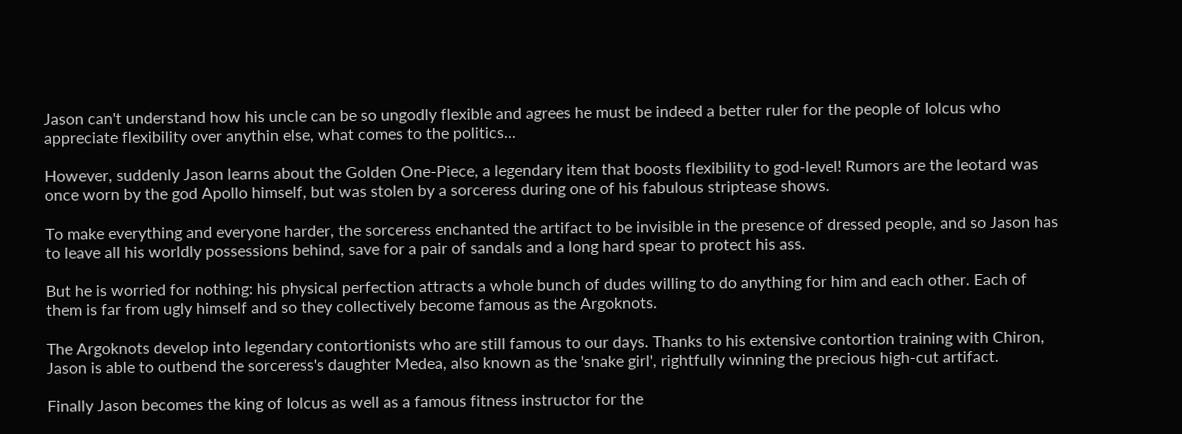Jason can't understand how his uncle can be so ungodly flexible and agrees he must be indeed a better ruler for the people of Iolcus who appreciate flexibility over anythin else, what comes to the politics...

However, suddenly Jason learns about the Golden One-Piece, a legendary item that boosts flexibility to god-level! Rumors are the leotard was once worn by the god Apollo himself, but was stolen by a sorceress during one of his fabulous striptease shows.

To make everything and everyone harder, the sorceress enchanted the artifact to be invisible in the presence of dressed people, and so Jason has to leave all his worldly possessions behind, save for a pair of sandals and a long hard spear to protect his ass.

But he is worried for nothing: his physical perfection attracts a whole bunch of dudes willing to do anything for him and each other. Each of them is far from ugly himself and so they collectively become famous as the Argoknots.

The Argoknots develop into legendary contortionists who are still famous to our days. Thanks to his extensive contortion training with Chiron, Jason is able to outbend the sorceress's daughter Medea, also known as the 'snake girl', rightfully winning the precious high-cut artifact.

Finally Jason becomes the king of Iolcus as well as a famous fitness instructor for the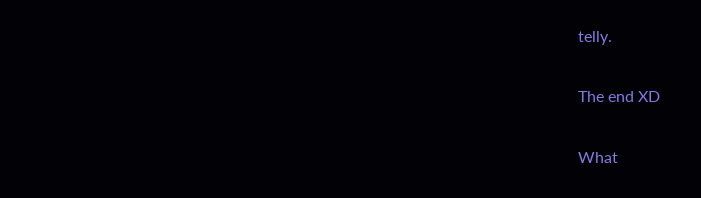telly.

The end XD

What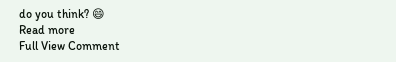do you think? 😄
Read more
Full View Comment